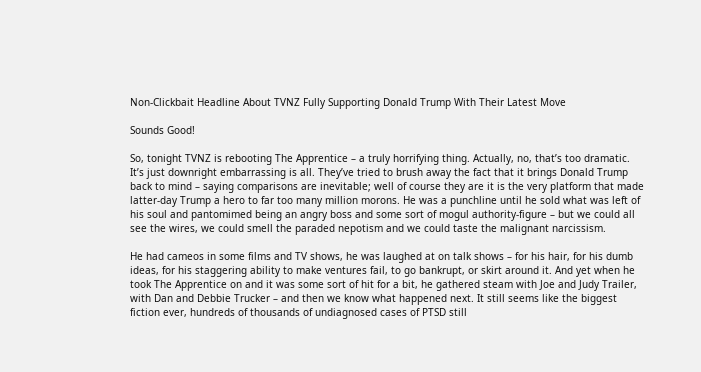Non-Clickbait Headline About TVNZ Fully Supporting Donald Trump With Their Latest Move

Sounds Good!

So, tonight TVNZ is rebooting The Apprentice – a truly horrifying thing. Actually, no, that’s too dramatic. It’s just downright embarrassing is all. They’ve tried to brush away the fact that it brings Donald Trump back to mind – saying comparisons are inevitable; well of course they are it is the very platform that made latter-day Trump a hero to far too many million morons. He was a punchline until he sold what was left of his soul and pantomimed being an angry boss and some sort of mogul authority-figure – but we could all see the wires, we could smell the paraded nepotism and we could taste the malignant narcissism.

He had cameos in some films and TV shows, he was laughed at on talk shows – for his hair, for his dumb ideas, for his staggering ability to make ventures fail, to go bankrupt, or skirt around it. And yet when he took The Apprentice on and it was some sort of hit for a bit, he gathered steam with Joe and Judy Trailer, with Dan and Debbie Trucker – and then we know what happened next. It still seems like the biggest fiction ever, hundreds of thousands of undiagnosed cases of PTSD still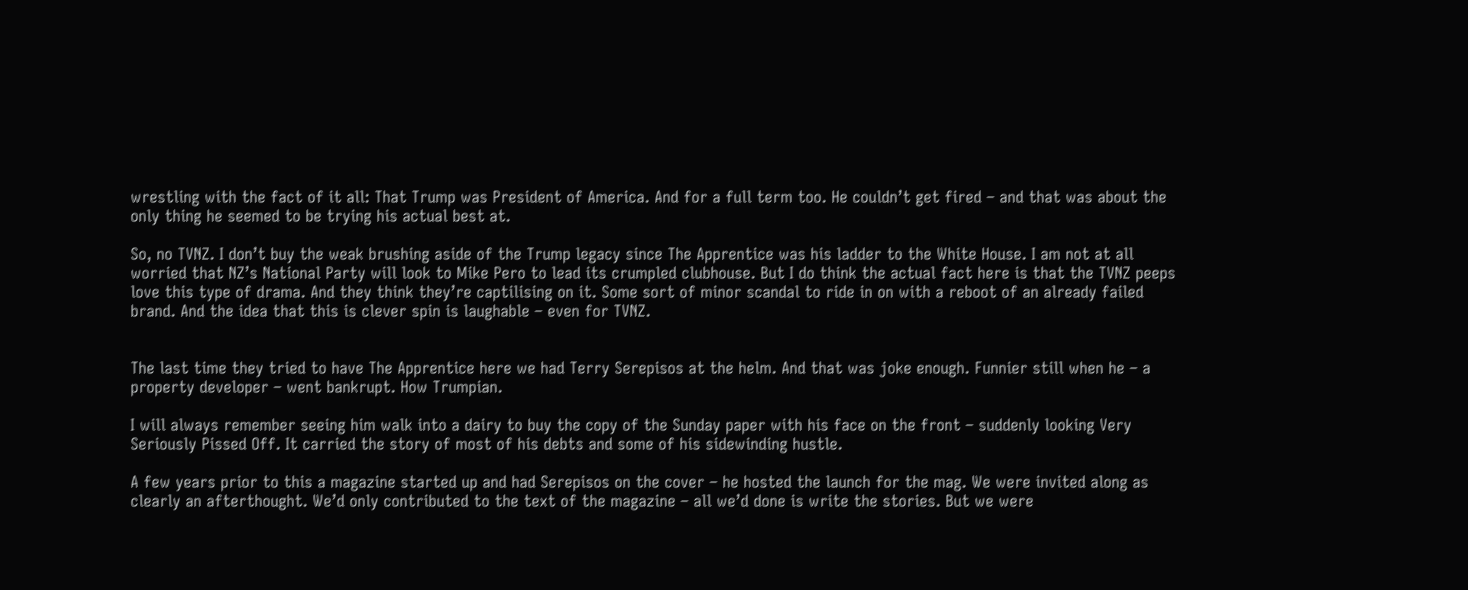wrestling with the fact of it all: That Trump was President of America. And for a full term too. He couldn’t get fired – and that was about the only thing he seemed to be trying his actual best at.

So, no TVNZ. I don’t buy the weak brushing aside of the Trump legacy since The Apprentice was his ladder to the White House. I am not at all worried that NZ’s National Party will look to Mike Pero to lead its crumpled clubhouse. But I do think the actual fact here is that the TVNZ peeps love this type of drama. And they think they’re captilising on it. Some sort of minor scandal to ride in on with a reboot of an already failed brand. And the idea that this is clever spin is laughable – even for TVNZ.


The last time they tried to have The Apprentice here we had Terry Serepisos at the helm. And that was joke enough. Funnier still when he – a property developer – went bankrupt. How Trumpian.

I will always remember seeing him walk into a dairy to buy the copy of the Sunday paper with his face on the front – suddenly looking Very Seriously Pissed Off. It carried the story of most of his debts and some of his sidewinding hustle.

A few years prior to this a magazine started up and had Serepisos on the cover – he hosted the launch for the mag. We were invited along as clearly an afterthought. We’d only contributed to the text of the magazine – all we’d done is write the stories. But we were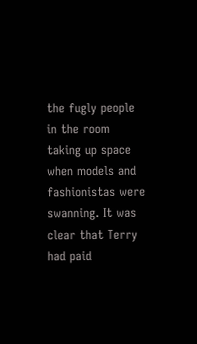the fugly people in the room taking up space when models and fashionistas were swanning. It was clear that Terry had paid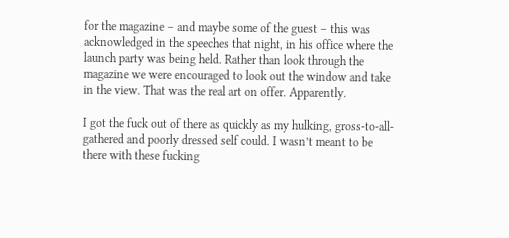for the magazine – and maybe some of the guest – this was acknowledged in the speeches that night, in his office where the launch party was being held. Rather than look through the magazine we were encouraged to look out the window and take in the view. That was the real art on offer. Apparently.

I got the fuck out of there as quickly as my hulking, gross-to-all-gathered and poorly dressed self could. I wasn’t meant to be there with these fucking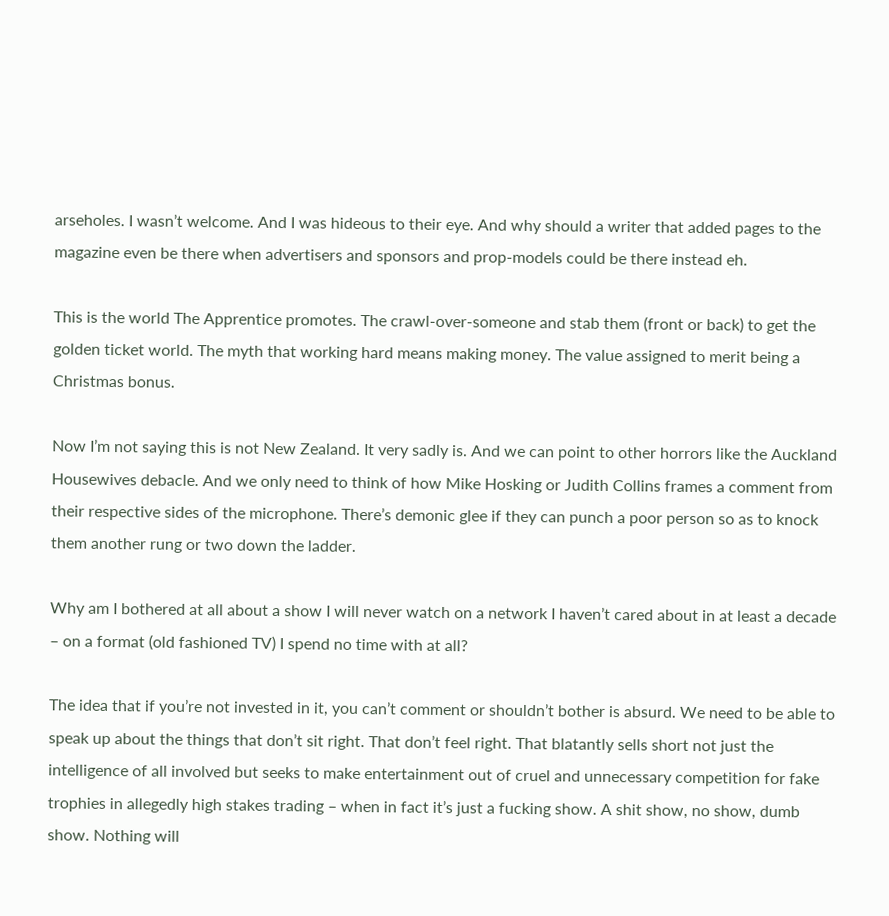arseholes. I wasn’t welcome. And I was hideous to their eye. And why should a writer that added pages to the magazine even be there when advertisers and sponsors and prop-models could be there instead eh.

This is the world The Apprentice promotes. The crawl-over-someone and stab them (front or back) to get the golden ticket world. The myth that working hard means making money. The value assigned to merit being a Christmas bonus.

Now I’m not saying this is not New Zealand. It very sadly is. And we can point to other horrors like the Auckland Housewives debacle. And we only need to think of how Mike Hosking or Judith Collins frames a comment from their respective sides of the microphone. There’s demonic glee if they can punch a poor person so as to knock them another rung or two down the ladder.

Why am I bothered at all about a show I will never watch on a network I haven’t cared about in at least a decade – on a format (old fashioned TV) I spend no time with at all?

The idea that if you’re not invested in it, you can’t comment or shouldn’t bother is absurd. We need to be able to speak up about the things that don’t sit right. That don’t feel right. That blatantly sells short not just the intelligence of all involved but seeks to make entertainment out of cruel and unnecessary competition for fake trophies in allegedly high stakes trading – when in fact it’s just a fucking show. A shit show, no show, dumb show. Nothing will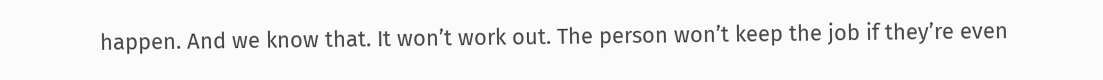happen. And we know that. It won’t work out. The person won’t keep the job if they’re even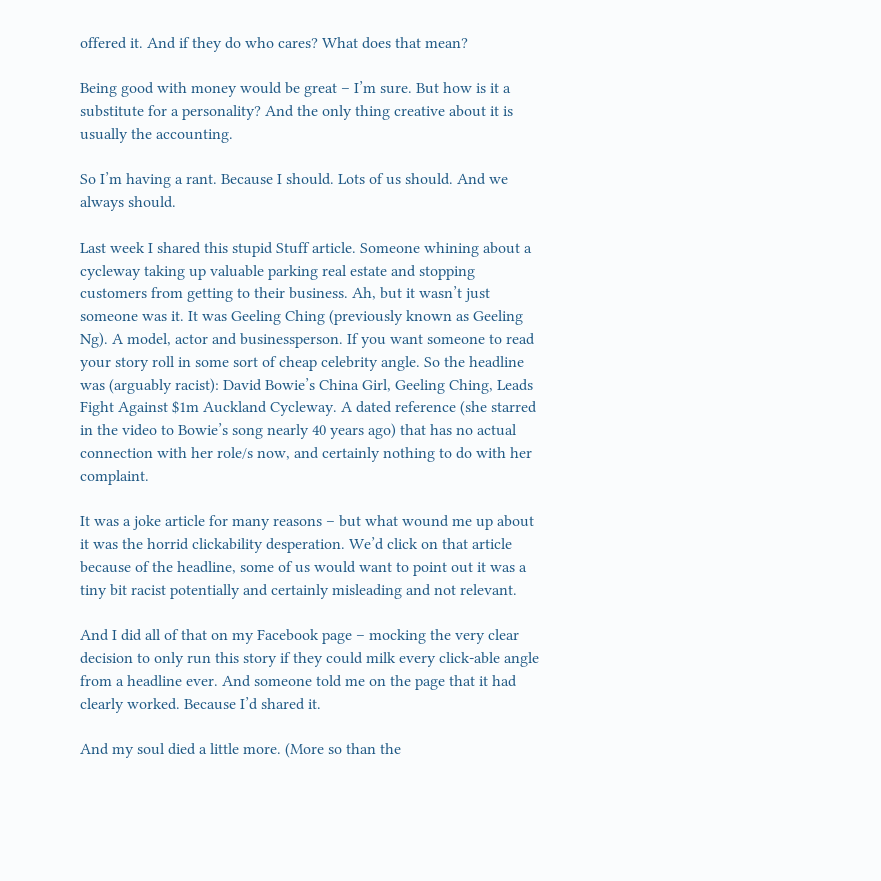offered it. And if they do who cares? What does that mean?

Being good with money would be great – I’m sure. But how is it a substitute for a personality? And the only thing creative about it is usually the accounting.

So I’m having a rant. Because I should. Lots of us should. And we always should.

Last week I shared this stupid Stuff article. Someone whining about a cycleway taking up valuable parking real estate and stopping customers from getting to their business. Ah, but it wasn’t just someone was it. It was Geeling Ching (previously known as Geeling Ng). A model, actor and businessperson. If you want someone to read your story roll in some sort of cheap celebrity angle. So the headline was (arguably racist): David Bowie’s China Girl, Geeling Ching, Leads Fight Against $1m Auckland Cycleway. A dated reference (she starred in the video to Bowie’s song nearly 40 years ago) that has no actual connection with her role/s now, and certainly nothing to do with her complaint.

It was a joke article for many reasons – but what wound me up about it was the horrid clickability desperation. We’d click on that article because of the headline, some of us would want to point out it was a tiny bit racist potentially and certainly misleading and not relevant.

And I did all of that on my Facebook page – mocking the very clear decision to only run this story if they could milk every click-able angle from a headline ever. And someone told me on the page that it had clearly worked. Because I’d shared it.

And my soul died a little more. (More so than the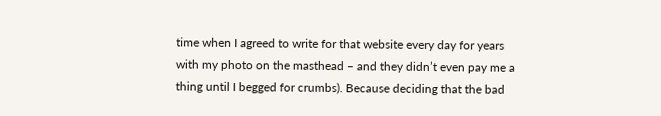time when I agreed to write for that website every day for years with my photo on the masthead – and they didn’t even pay me a thing until I begged for crumbs). Because deciding that the bad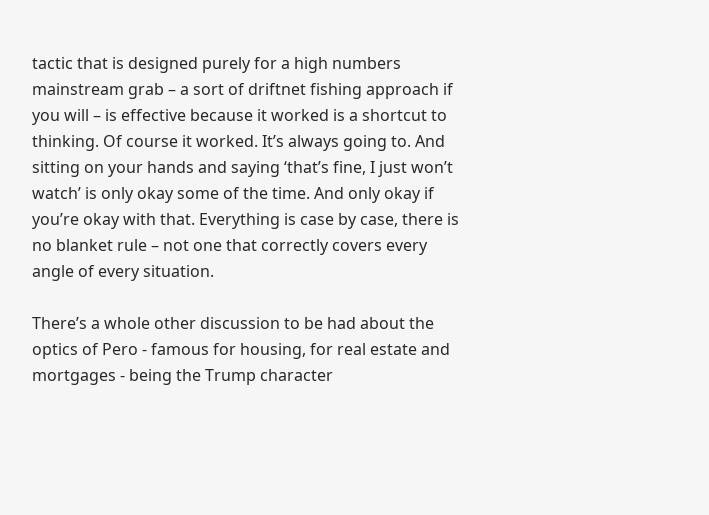tactic that is designed purely for a high numbers mainstream grab – a sort of driftnet fishing approach if you will – is effective because it worked is a shortcut to thinking. Of course it worked. It’s always going to. And sitting on your hands and saying ‘that’s fine, I just won’t watch’ is only okay some of the time. And only okay if you’re okay with that. Everything is case by case, there is no blanket rule – not one that correctly covers every angle of every situation.

There’s a whole other discussion to be had about the optics of Pero - famous for housing, for real estate and mortgages - being the Trump character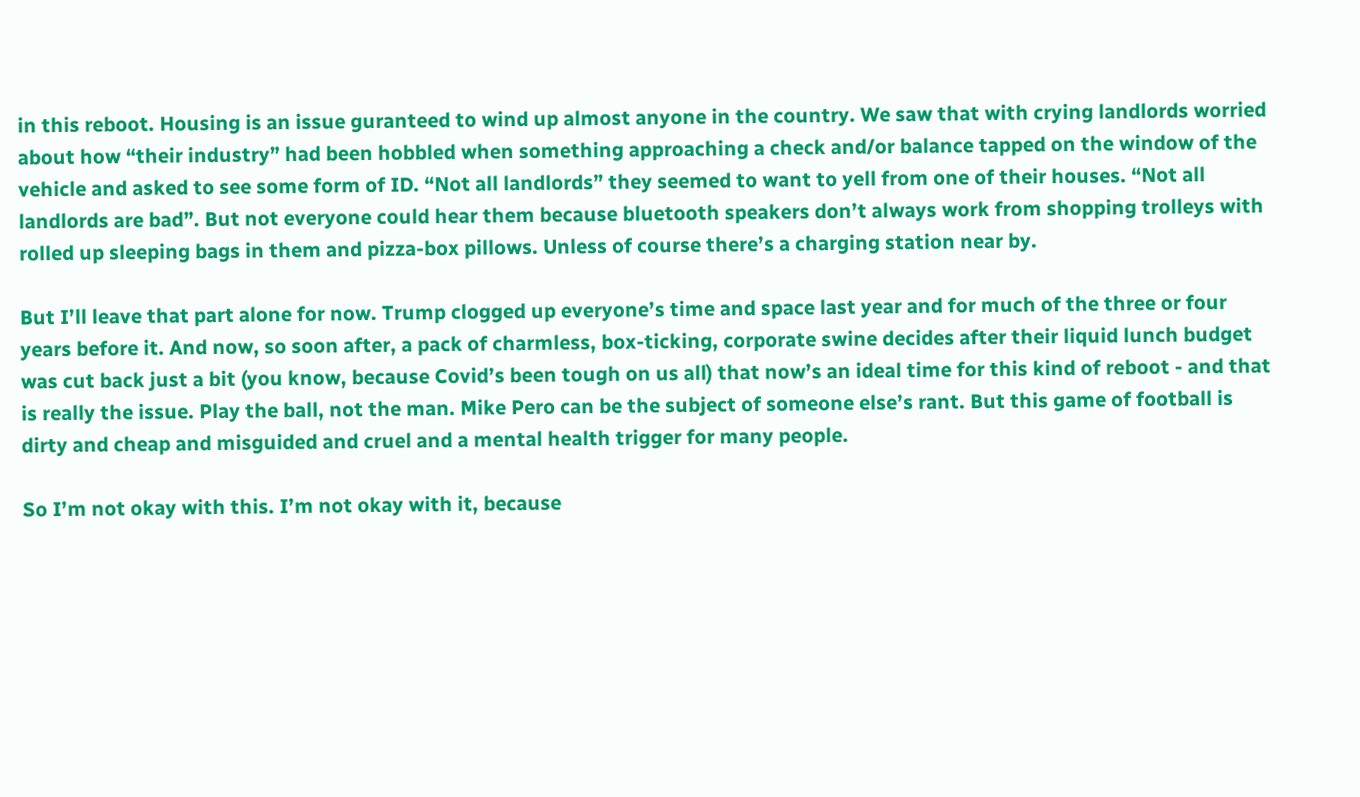in this reboot. Housing is an issue guranteed to wind up almost anyone in the country. We saw that with crying landlords worried about how “their industry” had been hobbled when something approaching a check and/or balance tapped on the window of the vehicle and asked to see some form of ID. “Not all landlords” they seemed to want to yell from one of their houses. “Not all landlords are bad”. But not everyone could hear them because bluetooth speakers don’t always work from shopping trolleys with rolled up sleeping bags in them and pizza-box pillows. Unless of course there’s a charging station near by.

But I’ll leave that part alone for now. Trump clogged up everyone’s time and space last year and for much of the three or four years before it. And now, so soon after, a pack of charmless, box-ticking, corporate swine decides after their liquid lunch budget was cut back just a bit (you know, because Covid’s been tough on us all) that now’s an ideal time for this kind of reboot - and that is really the issue. Play the ball, not the man. Mike Pero can be the subject of someone else’s rant. But this game of football is dirty and cheap and misguided and cruel and a mental health trigger for many people.

So I’m not okay with this. I’m not okay with it, because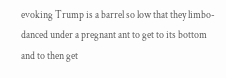evoking Trump is a barrel so low that they limbo-danced under a pregnant ant to get to its bottom and to then get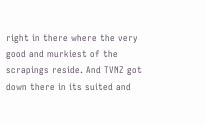right in there where the very good and murkiest of the scrapings reside. And TVNZ got down there in its suited and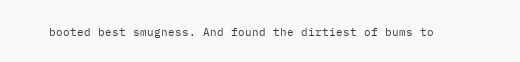booted best smugness. And found the dirtiest of bums to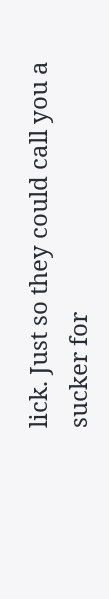lick. Just so they could call you a sucker for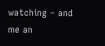watching – and me an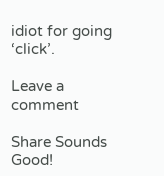idiot for going ‘click’.

Leave a comment

Share Sounds Good!